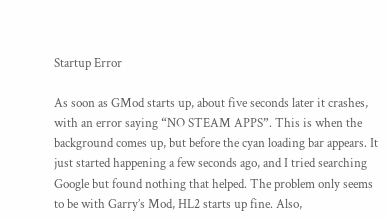Startup Error

As soon as GMod starts up, about five seconds later it crashes, with an error saying “NO STEAM APPS”. This is when the background comes up, but before the cyan loading bar appears. It just started happening a few seconds ago, and I tried searching Google but found nothing that helped. The problem only seems to be with Garry’s Mod, HL2 starts up fine. Also,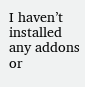I haven’t installed any addons or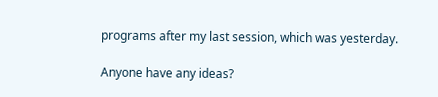programs after my last session, which was yesterday.

Anyone have any ideas?